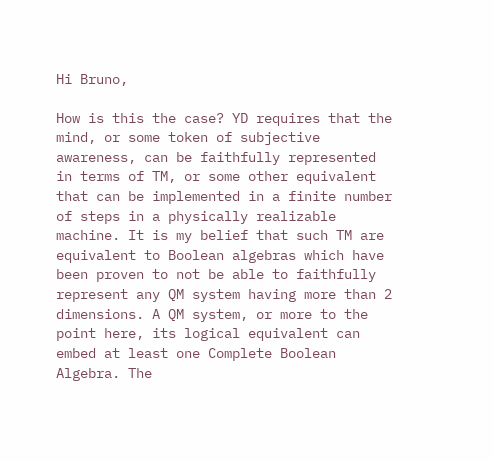Hi Bruno,

How is this the case? YD requires that the mind, or some token of subjective awareness, can be faithfully represented in terms of TM, or some other equivalent that can be implemented in a finite number of steps in a physically realizable machine. It is my belief that such TM are equivalent to Boolean algebras which have been proven to not be able to faithfully represent any QM system having more than 2 dimensions. A QM system, or more to the point here, its logical equivalent can embed at least one Complete Boolean Algebra. The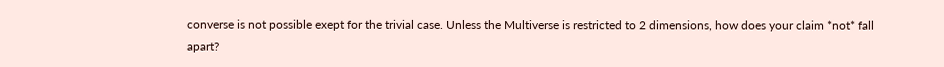converse is not possible exept for the trivial case. Unless the Multiverse is restricted to 2 dimensions, how does your claim *not* fall apart?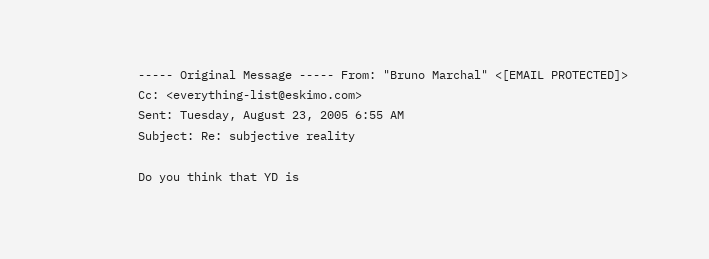----- Original Message ----- From: "Bruno Marchal" <[EMAIL PROTECTED]>
Cc: <everything-list@eskimo.com>
Sent: Tuesday, August 23, 2005 6:55 AM
Subject: Re: subjective reality

Do you think that YD is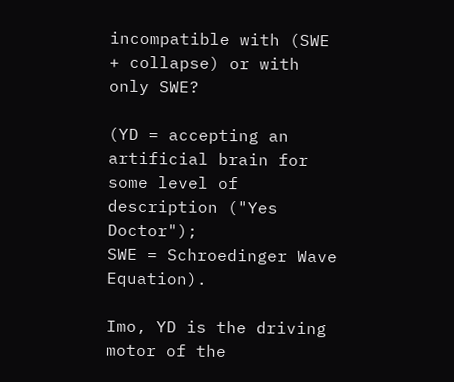incompatible with (SWE + collapse) or with only SWE?

(YD = accepting an artificial brain for some level of description ("Yes Doctor");
SWE = Schroedinger Wave Equation).

Imo, YD is the driving motor of the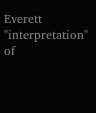Everett "interpretation" of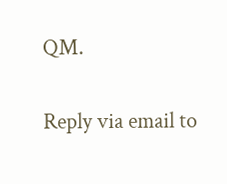QM.

Reply via email to